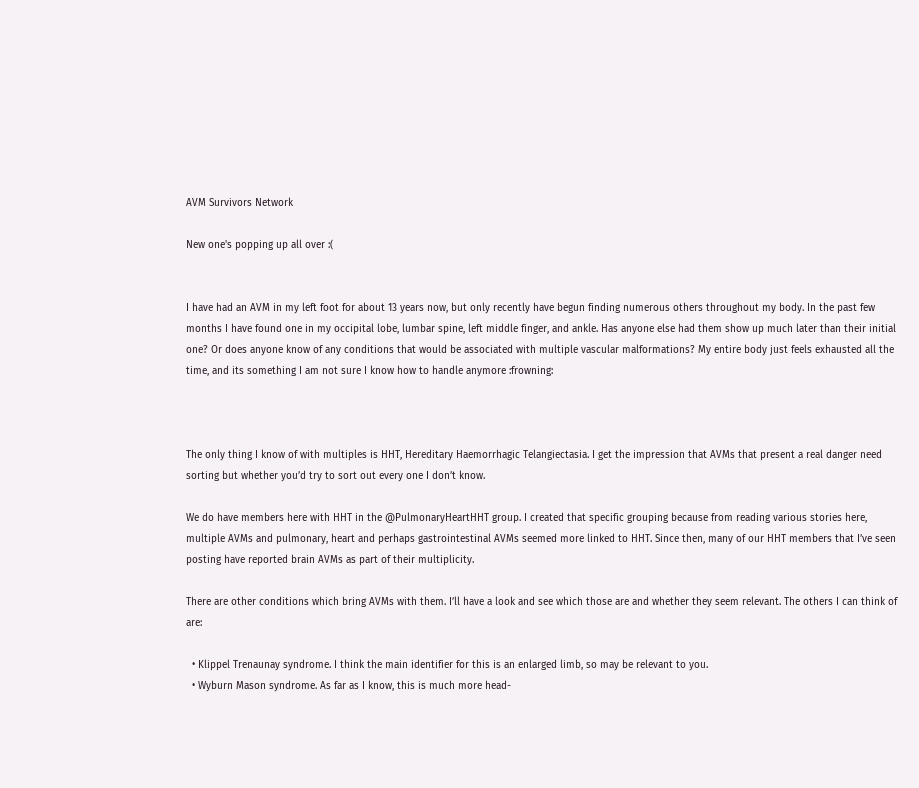AVM Survivors Network

New one's popping up all over :(


I have had an AVM in my left foot for about 13 years now, but only recently have begun finding numerous others throughout my body. In the past few months I have found one in my occipital lobe, lumbar spine, left middle finger, and ankle. Has anyone else had them show up much later than their initial one? Or does anyone know of any conditions that would be associated with multiple vascular malformations? My entire body just feels exhausted all the time, and its something I am not sure I know how to handle anymore :frowning:



The only thing I know of with multiples is HHT, Hereditary Haemorrhagic Telangiectasia. I get the impression that AVMs that present a real danger need sorting but whether you’d try to sort out every one I don’t know.

We do have members here with HHT in the @PulmonaryHeartHHT group. I created that specific grouping because from reading various stories here, multiple AVMs and pulmonary, heart and perhaps gastrointestinal AVMs seemed more linked to HHT. Since then, many of our HHT members that I’ve seen posting have reported brain AVMs as part of their multiplicity.

There are other conditions which bring AVMs with them. I’ll have a look and see which those are and whether they seem relevant. The others I can think of are:

  • Klippel Trenaunay syndrome. I think the main identifier for this is an enlarged limb, so may be relevant to you.
  • Wyburn Mason syndrome. As far as I know, this is much more head-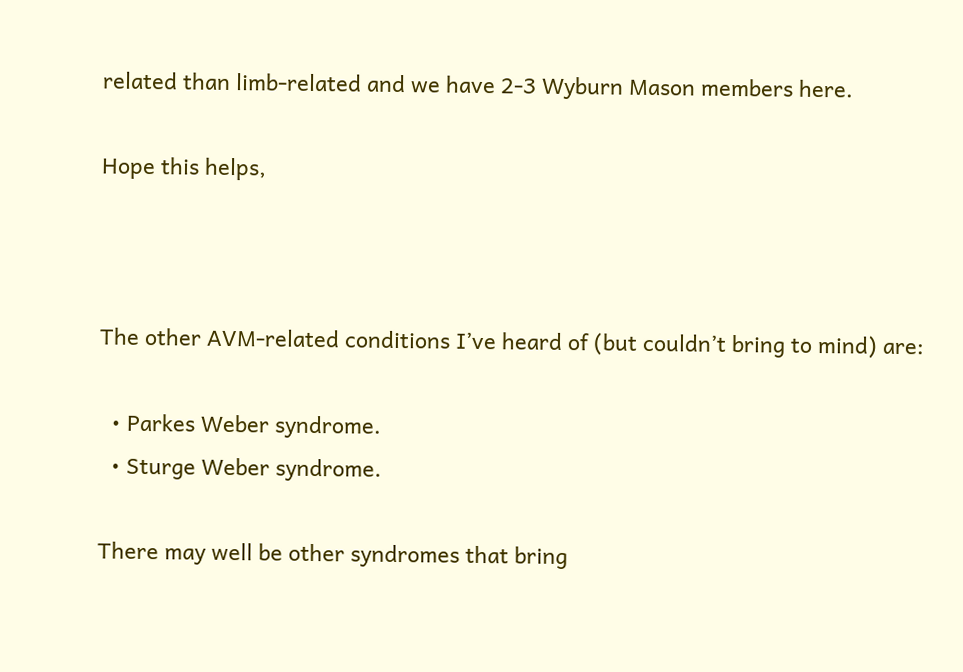related than limb-related and we have 2-3 Wyburn Mason members here.

Hope this helps,



The other AVM-related conditions I’ve heard of (but couldn’t bring to mind) are:

  • Parkes Weber syndrome.
  • Sturge Weber syndrome.

There may well be other syndromes that bring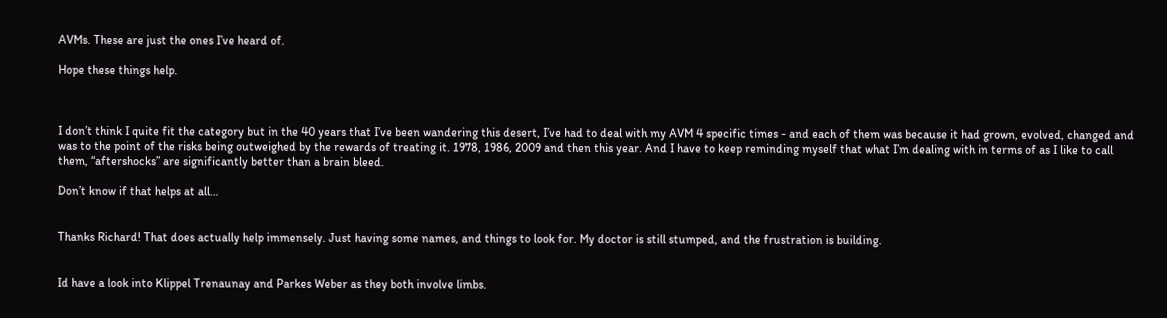AVMs. These are just the ones I’ve heard of.

Hope these things help.



I don’t think I quite fit the category but in the 40 years that I’ve been wandering this desert, I’ve had to deal with my AVM 4 specific times - and each of them was because it had grown, evolved, changed and was to the point of the risks being outweighed by the rewards of treating it. 1978, 1986, 2009 and then this year. And I have to keep reminding myself that what I’m dealing with in terms of as I like to call them, “aftershocks” are significantly better than a brain bleed.

Don’t know if that helps at all…


Thanks Richard! That does actually help immensely. Just having some names, and things to look for. My doctor is still stumped, and the frustration is building.


Id have a look into Klippel Trenaunay and Parkes Weber as they both involve limbs.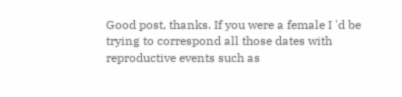Good post, thanks. If you were a female I 'd be trying to correspond all those dates with reproductive events such as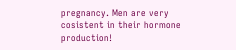pregnancy. Men are very cosistent in their hormone production!